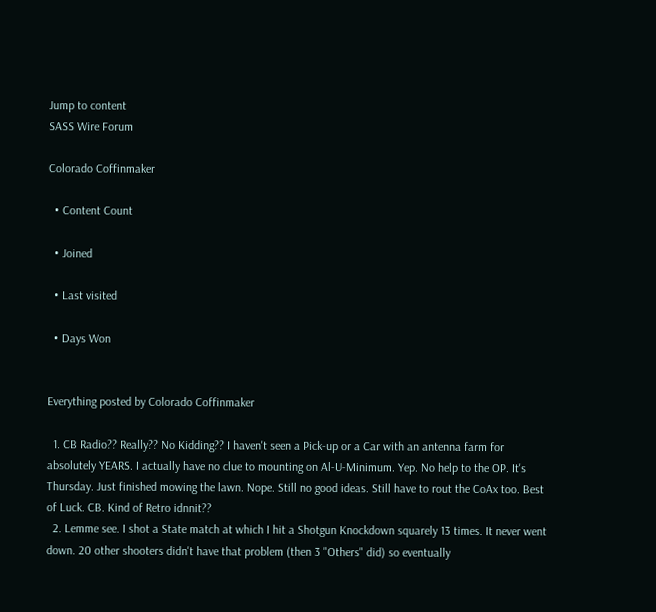Jump to content
SASS Wire Forum

Colorado Coffinmaker

  • Content Count

  • Joined

  • Last visited

  • Days Won


Everything posted by Colorado Coffinmaker

  1. CB Radio?? Really?? No Kidding?? I haven't seen a Pick-up or a Car with an antenna farm for absolutely YEARS. I actually have no clue to mounting on Al-U-Minimum. Yep. No help to the OP. It's Thursday. Just finished mowing the lawn. Nope. Still no good ideas. Still have to rout the CoAx too. Best of Luck. CB. Kind of Retro idnnit??
  2. Lemme see. I shot a State match at which I hit a Shotgun Knockdown squarely 13 times. It never went down. 20 other shooters didn't have that problem (then 3 "Others" did) so eventually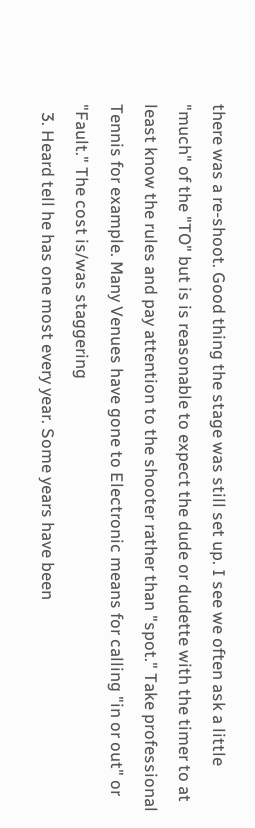there was a re-shoot. Good thing the stage was still set up. I see we often ask a little "much" of the "TO" but is is reasonable to expect the dude or dudette with the timer to at least know the rules and pay attention to the shooter rather than "spot." Take professional Tennis for example. Many Venues have gone to Electronic means for calling "in or out" or "Fault." The cost is/was staggering
  3. Heard tell he has one most every year. Some years have been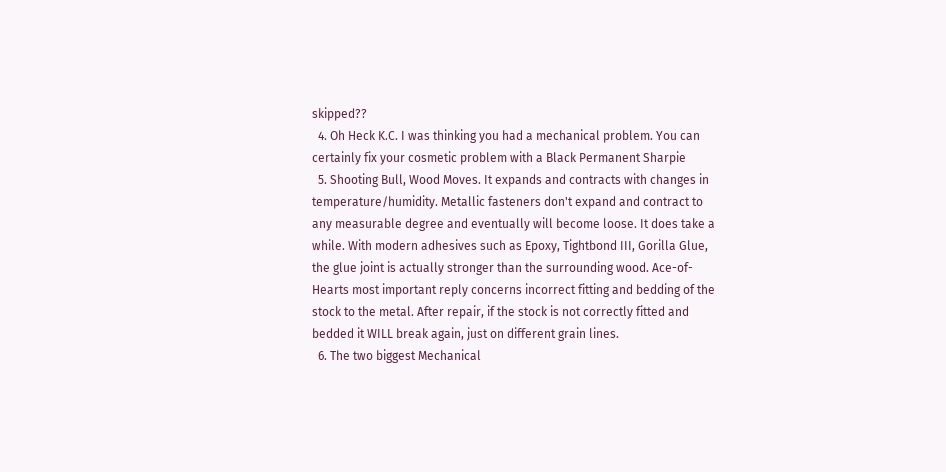skipped??
  4. Oh Heck K.C. I was thinking you had a mechanical problem. You can certainly fix your cosmetic problem with a Black Permanent Sharpie
  5. Shooting Bull, Wood Moves. It expands and contracts with changes in temperature/humidity. Metallic fasteners don't expand and contract to any measurable degree and eventually will become loose. It does take a while. With modern adhesives such as Epoxy, Tightbond III, Gorilla Glue, the glue joint is actually stronger than the surrounding wood. Ace-of-Hearts most important reply concerns incorrect fitting and bedding of the stock to the metal. After repair, if the stock is not correctly fitted and bedded it WILL break again, just on different grain lines.
  6. The two biggest Mechanical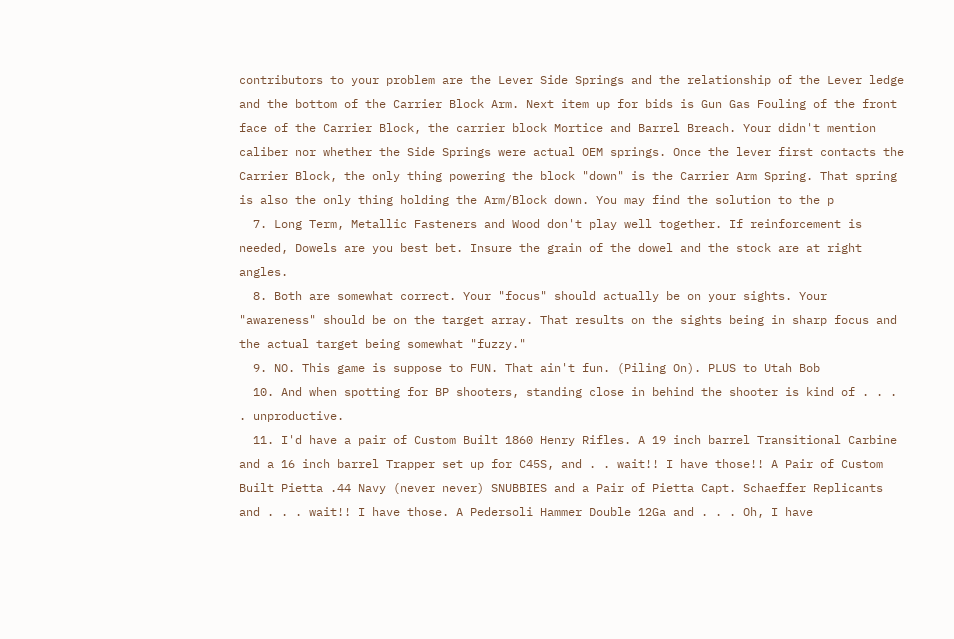contributors to your problem are the Lever Side Springs and the relationship of the Lever ledge and the bottom of the Carrier Block Arm. Next item up for bids is Gun Gas Fouling of the front face of the Carrier Block, the carrier block Mortice and Barrel Breach. Your didn't mention caliber nor whether the Side Springs were actual OEM springs. Once the lever first contacts the Carrier Block, the only thing powering the block "down" is the Carrier Arm Spring. That spring is also the only thing holding the Arm/Block down. You may find the solution to the p
  7. Long Term, Metallic Fasteners and Wood don't play well together. If reinforcement is needed, Dowels are you best bet. Insure the grain of the dowel and the stock are at right angles.
  8. Both are somewhat correct. Your "focus" should actually be on your sights. Your "awareness" should be on the target array. That results on the sights being in sharp focus and the actual target being somewhat "fuzzy."
  9. NO. This game is suppose to FUN. That ain't fun. (Piling On). PLUS to Utah Bob
  10. And when spotting for BP shooters, standing close in behind the shooter is kind of . . . . unproductive.
  11. I'd have a pair of Custom Built 1860 Henry Rifles. A 19 inch barrel Transitional Carbine and a 16 inch barrel Trapper set up for C45S, and . . wait!! I have those!! A Pair of Custom Built Pietta .44 Navy (never never) SNUBBIES and a Pair of Pietta Capt. Schaeffer Replicants and . . . wait!! I have those. A Pedersoli Hammer Double 12Ga and . . . Oh, I have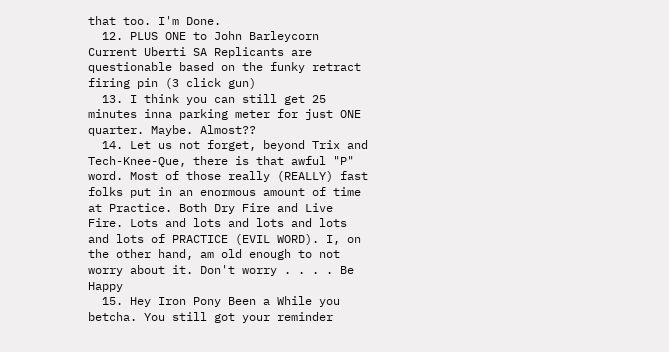that too. I'm Done.
  12. PLUS ONE to John Barleycorn Current Uberti SA Replicants are questionable based on the funky retract firing pin (3 click gun)
  13. I think you can still get 25 minutes inna parking meter for just ONE quarter. Maybe. Almost??
  14. Let us not forget, beyond Trix and Tech-Knee-Que, there is that awful "P" word. Most of those really (REALLY) fast folks put in an enormous amount of time at Practice. Both Dry Fire and Live Fire. Lots and lots and lots and lots and lots of PRACTICE (EVIL WORD). I, on the other hand, am old enough to not worry about it. Don't worry . . . . Be Happy
  15. Hey Iron Pony Been a While you betcha. You still got your reminder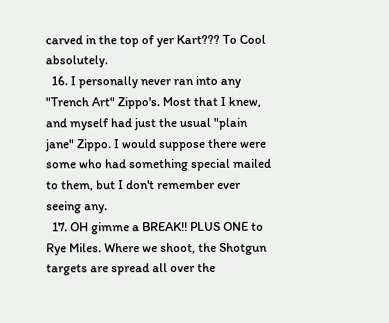carved in the top of yer Kart??? To Cool absolutely.
  16. I personally never ran into any "Trench Art" Zippo's. Most that I knew, and myself had just the usual "plain jane" Zippo. I would suppose there were some who had something special mailed to them, but I don't remember ever seeing any.
  17. OH gimme a BREAK!! PLUS ONE to Rye Miles. Where we shoot, the Shotgun targets are spread all over the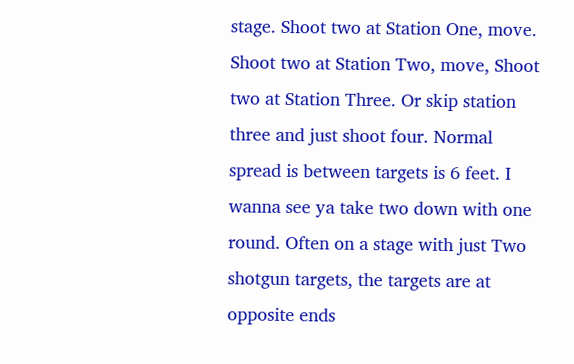stage. Shoot two at Station One, move. Shoot two at Station Two, move, Shoot two at Station Three. Or skip station three and just shoot four. Normal spread is between targets is 6 feet. I wanna see ya take two down with one round. Often on a stage with just Two shotgun targets, the targets are at opposite ends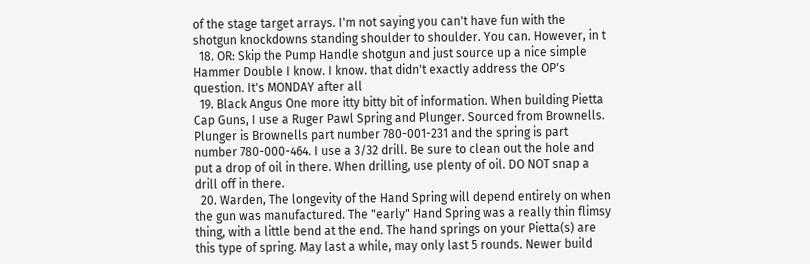of the stage target arrays. I'm not saying you can't have fun with the shotgun knockdowns standing shoulder to shoulder. You can. However, in t
  18. OR: Skip the Pump Handle shotgun and just source up a nice simple Hammer Double I know. I know. that didn't exactly address the OP's question. It's MONDAY after all
  19. Black Angus One more itty bitty bit of information. When building Pietta Cap Guns, I use a Ruger Pawl Spring and Plunger. Sourced from Brownells. Plunger is Brownells part number 780-001-231 and the spring is part number 780-000-464. I use a 3/32 drill. Be sure to clean out the hole and put a drop of oil in there. When drilling, use plenty of oil. DO NOT snap a drill off in there.
  20. Warden, The longevity of the Hand Spring will depend entirely on when the gun was manufactured. The "early" Hand Spring was a really thin flimsy thing, with a little bend at the end. The hand springs on your Pietta(s) are this type of spring. May last a while, may only last 5 rounds. Newer build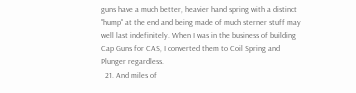guns have a much better, heavier hand spring with a distinct "hump" at the end and being made of much sterner stuff may well last indefinitely. When I was in the business of building Cap Guns for CAS, I converted them to Coil Spring and Plunger regardless.
  21. And miles of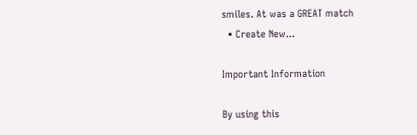smiles. At was a GREAT match
  • Create New...

Important Information

By using this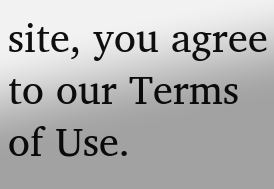site, you agree to our Terms of Use.